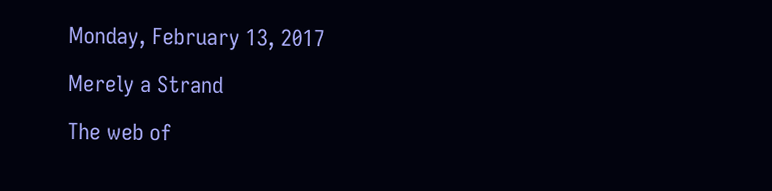Monday, February 13, 2017

Merely a Strand

The web of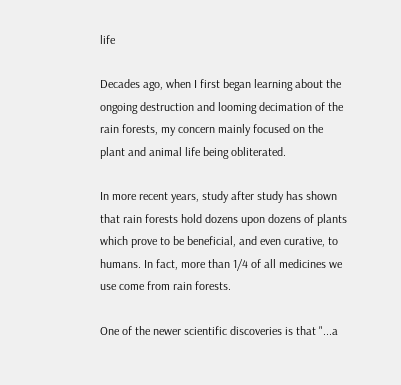life

Decades ago, when I first began learning about the ongoing destruction and looming decimation of the rain forests, my concern mainly focused on the plant and animal life being obliterated.

In more recent years, study after study has shown that rain forests hold dozens upon dozens of plants which prove to be beneficial, and even curative, to humans. In fact, more than 1/4 of all medicines we use come from rain forests.

One of the newer scientific discoveries is that "...a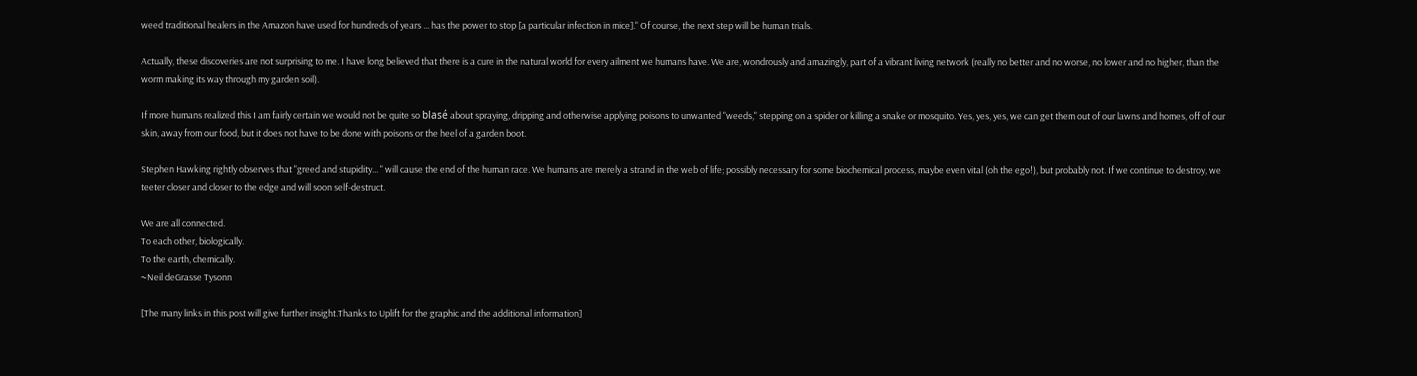weed traditional healers in the Amazon have used for hundreds of years ... has the power to stop [a particular infection in mice]." Of course, the next step will be human trials.

Actually, these discoveries are not surprising to me. I have long believed that there is a cure in the natural world for every ailment we humans have. We are, wondrously and amazingly, part of a vibrant living network (really no better and no worse, no lower and no higher, than the worm making its way through my garden soil).

If more humans realized this I am fairly certain we would not be quite so blasé about spraying, dripping and otherwise applying poisons to unwanted "weeds," stepping on a spider or killing a snake or mosquito. Yes, yes, yes, we can get them out of our lawns and homes, off of our skin, away from our food, but it does not have to be done with poisons or the heel of a garden boot.

Stephen Hawking rightly observes that "greed and stupidity... " will cause the end of the human race. We humans are merely a strand in the web of life; possibly necessary for some biochemical process, maybe even vital (oh the ego!), but probably not. If we continue to destroy, we teeter closer and closer to the edge and will soon self-destruct.

We are all connected.
To each other, biologically.
To the earth, chemically.
~Neil deGrasse Tysonn

[The many links in this post will give further insight.Thanks to Uplift for the graphic and the additional information]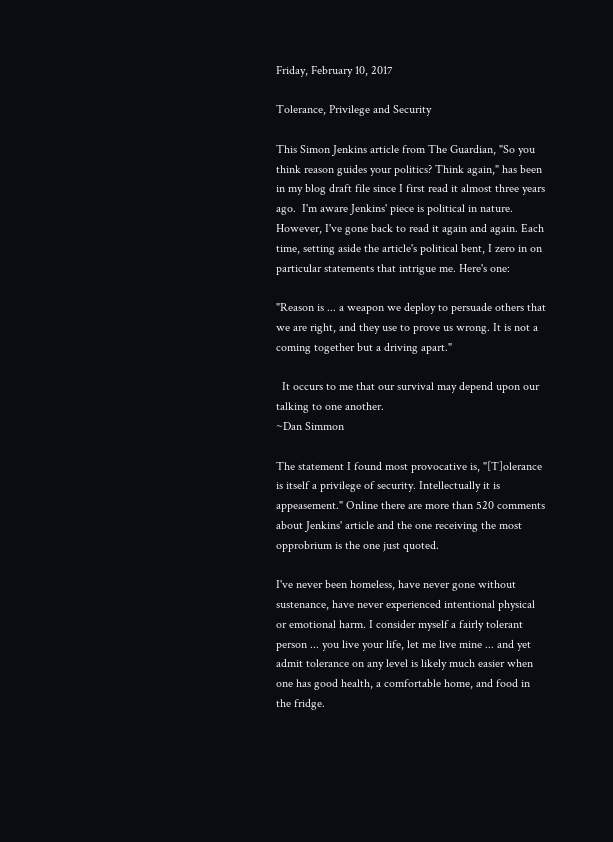Friday, February 10, 2017

Tolerance, Privilege and Security

This Simon Jenkins article from The Guardian, "So you think reason guides your politics? Think again," has been in my blog draft file since I first read it almost three years ago.  I'm aware Jenkins' piece is political in nature. However, I've gone back to read it again and again. Each time, setting aside the article's political bent, I zero in on particular statements that intrigue me. Here's one:

"Reason is ... a weapon we deploy to persuade others that we are right, and they use to prove us wrong. It is not a coming together but a driving apart."

  It occurs to me that our survival may depend upon our talking to one another.
~Dan Simmon

The statement I found most provocative is, "[T]olerance is itself a privilege of security. Intellectually it is appeasement." Online there are more than 520 comments about Jenkins' article and the one receiving the most opprobrium is the one just quoted.

I've never been homeless, have never gone without sustenance, have never experienced intentional physical or emotional harm. I consider myself a fairly tolerant person ... you live your life, let me live mine ... and yet admit tolerance on any level is likely much easier when one has good health, a comfortable home, and food in the fridge.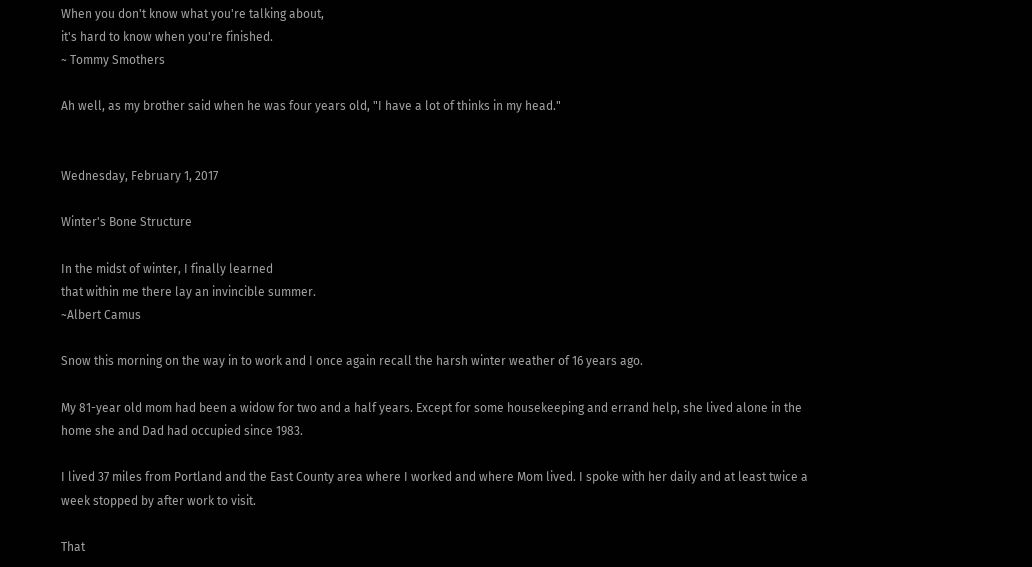When you don't know what you're talking about,
it's hard to know when you're finished.
~ Tommy Smothers

Ah well, as my brother said when he was four years old, "I have a lot of thinks in my head."


Wednesday, February 1, 2017

Winter's Bone Structure

In the midst of winter, I finally learned
that within me there lay an invincible summer.
~Albert Camus

Snow this morning on the way in to work and I once again recall the harsh winter weather of 16 years ago.

My 81-year old mom had been a widow for two and a half years. Except for some housekeeping and errand help, she lived alone in the home she and Dad had occupied since 1983.

I lived 37 miles from Portland and the East County area where I worked and where Mom lived. I spoke with her daily and at least twice a week stopped by after work to visit.

That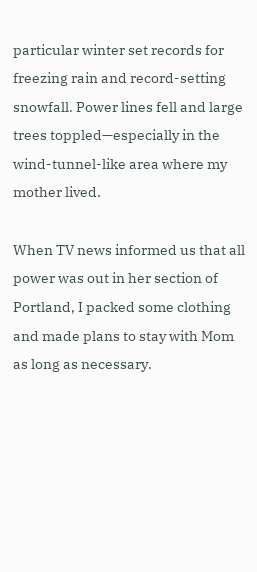particular winter set records for freezing rain and record-setting snowfall. Power lines fell and large trees toppled—especially in the wind-tunnel-like area where my mother lived.

When TV news informed us that all power was out in her section of Portland, I packed some clothing and made plans to stay with Mom as long as necessary.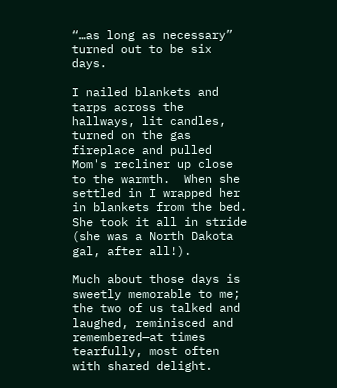“…as long as necessary” turned out to be six days.

I nailed blankets and tarps across the hallways, lit candles, turned on the gas fireplace and pulled Mom's recliner up close to the warmth.  When she settled in I wrapped her in blankets from the bed. She took it all in stride (she was a North Dakota gal, after all!).

Much about those days is sweetly memorable to me; the two of us talked and laughed, reminisced and remembered—at times tearfully, most often with shared delight.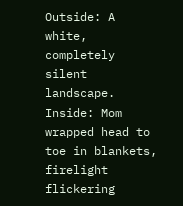Outside: A white, completely silent landscape. Inside: Mom wrapped head to toe in blankets, firelight flickering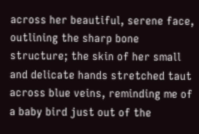across her beautiful, serene face, outlining the sharp bone structure; the skin of her small and delicate hands stretched taut across blue veins, reminding me of a baby bird just out of the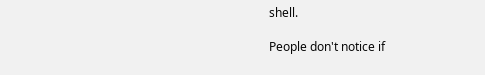shell.

People don't notice if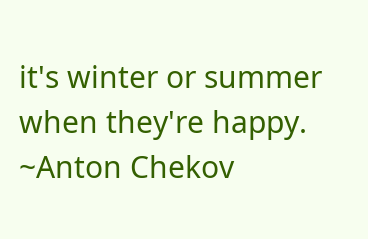it's winter or summer
when they're happy.
~Anton Chekov